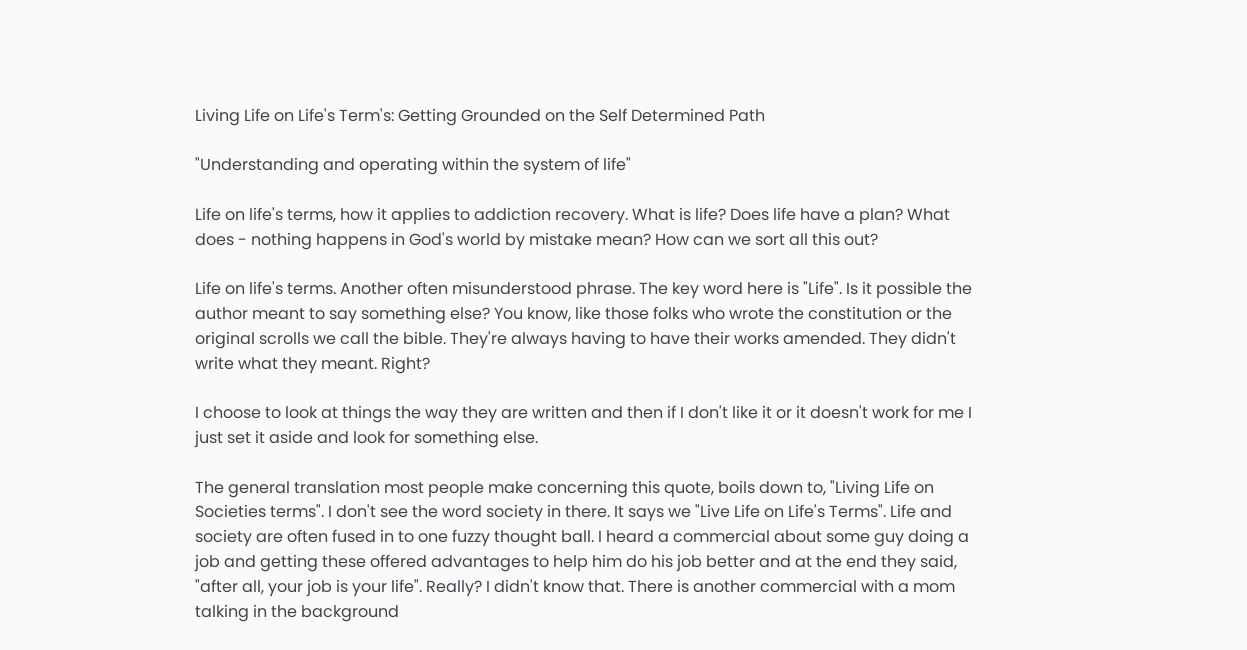Living Life on Life's Term's: Getting Grounded on the Self Determined Path

"Understanding and operating within the system of life"

Life on life's terms, how it applies to addiction recovery. What is life? Does life have a plan? What does - nothing happens in God's world by mistake mean? How can we sort all this out?

Life on life's terms. Another often misunderstood phrase. The key word here is "Life". Is it possible the author meant to say something else? You know, like those folks who wrote the constitution or the original scrolls we call the bible. They're always having to have their works amended. They didn't write what they meant. Right?

I choose to look at things the way they are written and then if I don't like it or it doesn't work for me I just set it aside and look for something else.

The general translation most people make concerning this quote, boils down to, "Living Life on Societies terms". I don't see the word society in there. It says we "Live Life on Life's Terms". Life and society are often fused in to one fuzzy thought ball. I heard a commercial about some guy doing a job and getting these offered advantages to help him do his job better and at the end they said, "after all, your job is your life". Really? I didn't know that. There is another commercial with a mom talking in the background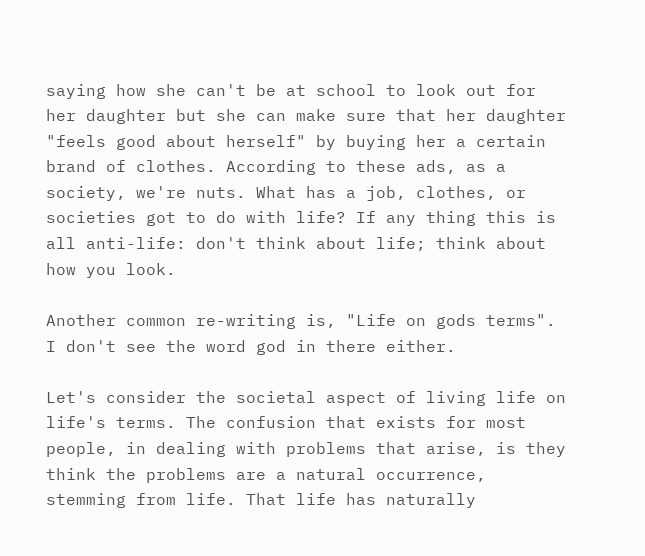saying how she can't be at school to look out for her daughter but she can make sure that her daughter "feels good about herself" by buying her a certain brand of clothes. According to these ads, as a society, we're nuts. What has a job, clothes, or societies got to do with life? If any thing this is all anti-life: don't think about life; think about how you look.

Another common re-writing is, "Life on gods terms". I don't see the word god in there either.

Let's consider the societal aspect of living life on life's terms. The confusion that exists for most people, in dealing with problems that arise, is they think the problems are a natural occurrence, stemming from life. That life has naturally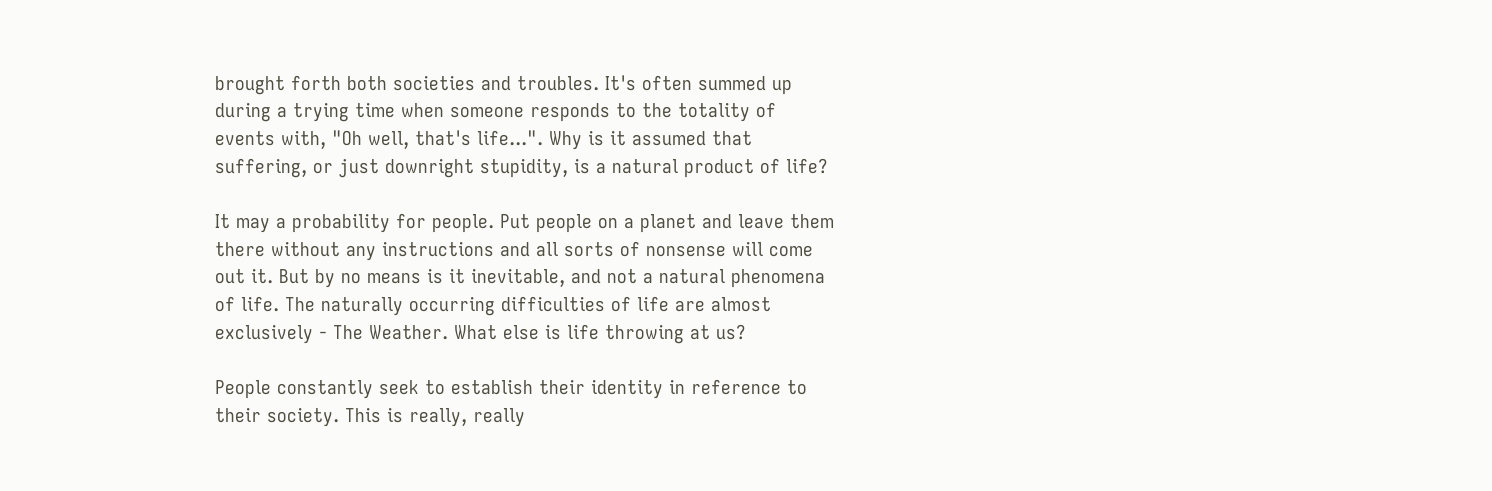brought forth both societies and troubles. It's often summed up during a trying time when someone responds to the totality of events with, "Oh well, that's life...". Why is it assumed that suffering, or just downright stupidity, is a natural product of life?

It may a probability for people. Put people on a planet and leave them there without any instructions and all sorts of nonsense will come out it. But by no means is it inevitable, and not a natural phenomena of life. The naturally occurring difficulties of life are almost exclusively - The Weather. What else is life throwing at us?

People constantly seek to establish their identity in reference to their society. This is really, really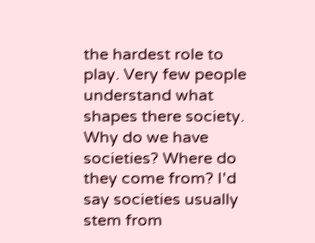the hardest role to play. Very few people understand what shapes there society. Why do we have societies? Where do they come from? I'd say societies usually stem from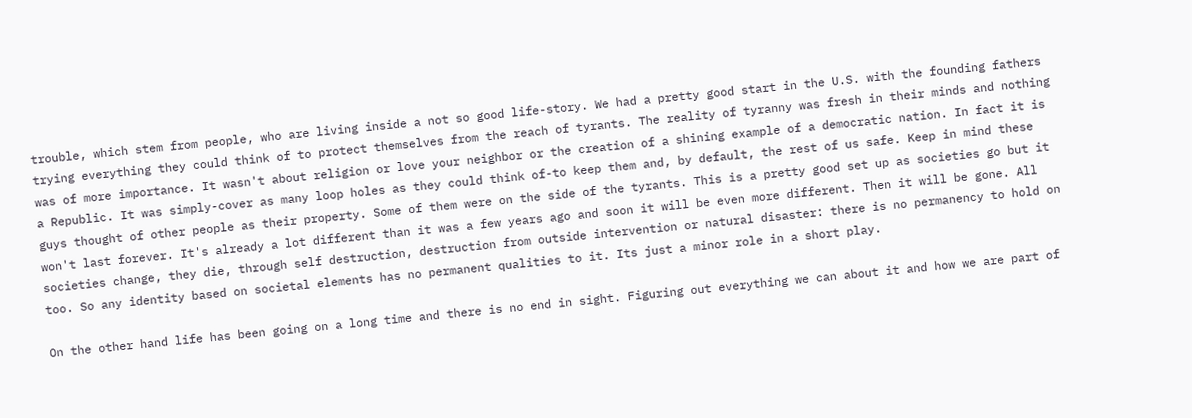trouble, which stem from people, who are living inside a not so good life-story. We had a pretty good start in the U.S. with the founding fathers trying everything they could think of to protect themselves from the reach of tyrants. The reality of tyranny was fresh in their minds and nothing was of more importance. It wasn't about religion or love your neighbor or the creation of a shining example of a democratic nation. In fact it is a Republic. It was simply-cover as many loop holes as they could think of-to keep them and, by default, the rest of us safe. Keep in mind these guys thought of other people as their property. Some of them were on the side of the tyrants. This is a pretty good set up as societies go but it won't last forever. It's already a lot different than it was a few years ago and soon it will be even more different. Then it will be gone. All societies change, they die, through self destruction, destruction from outside intervention or natural disaster: there is no permanency to hold on too. So any identity based on societal elements has no permanent qualities to it. Its just a minor role in a short play.

On the other hand life has been going on a long time and there is no end in sight. Figuring out everything we can about it and how we are part of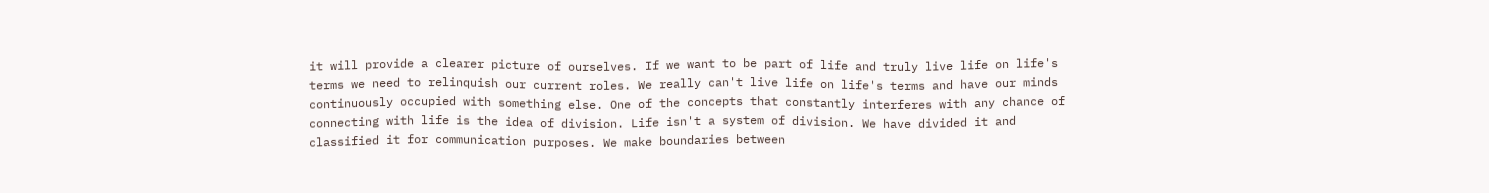it will provide a clearer picture of ourselves. If we want to be part of life and truly live life on life's terms we need to relinquish our current roles. We really can't live life on life's terms and have our minds continuously occupied with something else. One of the concepts that constantly interferes with any chance of connecting with life is the idea of division. Life isn't a system of division. We have divided it and classified it for communication purposes. We make boundaries between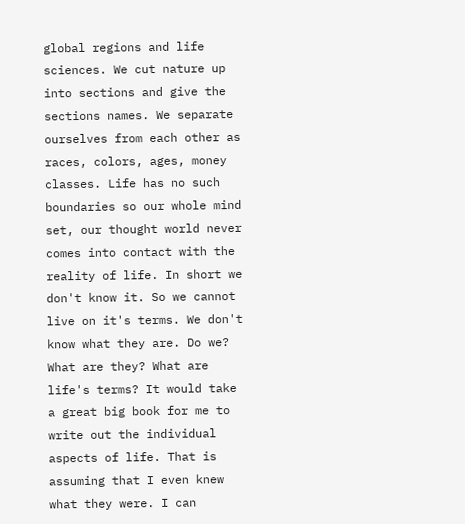global regions and life sciences. We cut nature up into sections and give the sections names. We separate ourselves from each other as races, colors, ages, money classes. Life has no such boundaries so our whole mind set, our thought world never comes into contact with the reality of life. In short we don't know it. So we cannot live on it's terms. We don't know what they are. Do we? What are they? What are life's terms? It would take a great big book for me to write out the individual aspects of life. That is assuming that I even knew what they were. I can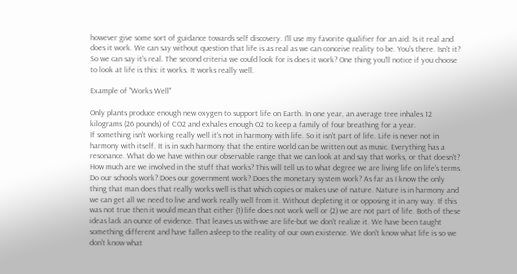however give some sort of guidance towards self discovery. I'll use my favorite qualifier for an aid: Is it real and does it work. We can say without question that life is as real as we can conceive reality to be. You's there. Isn't it? So we can say it's real. The second criteria we could look for is does it work? One thing you'll notice if you choose to look at life is this: it works. It works really well.

Example of "Works Well"

Only plants produce enough new oxygen to support life on Earth. In one year, an average tree inhales 12 kilograms (26 pounds) of CO2 and exhales enough O2 to keep a family of four breathing for a year.
If something isn't working really well it's not in harmony with life. So it isn't part of life. Life is never not in harmony with itself. It is in such harmony that the entire world can be written out as music. Everything has a resonance. What do we have within our observable range that we can look at and say that works, or that doesn't? How much are we involved in the stuff that works? This will tell us to what degree we are living life on life's terms. Do our schools work? Does our government work? Does the monetary system work? As far as I know the only thing that man does that really works well is that which copies or makes use of nature. Nature is in harmony and we can get all we need to live and work really well from it. Without depleting it or opposing it in any way. If this was not true then it would mean that either (1) life does not work well or (2) we are not part of life. Both of these ideas lack an ounce of evidence. That leaves us with-we are life-but we don't realize it. We have been taught something different and have fallen asleep to the reality of our own existence. We don't know what life is so we don't know what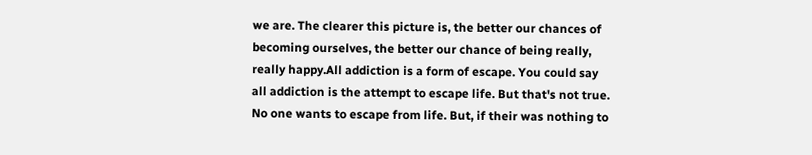we are. The clearer this picture is, the better our chances of becoming ourselves, the better our chance of being really, really happy.All addiction is a form of escape. You could say all addiction is the attempt to escape life. But that's not true. No one wants to escape from life. But, if their was nothing to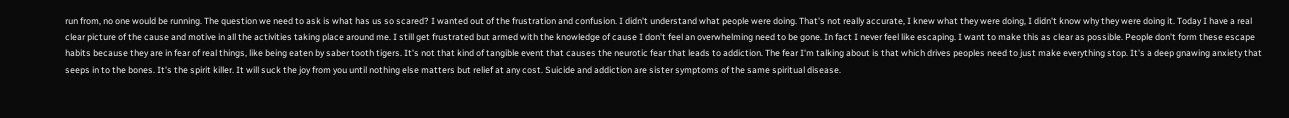run from, no one would be running. The question we need to ask is what has us so scared? I wanted out of the frustration and confusion. I didn't understand what people were doing. That's not really accurate, I knew what they were doing, I didn't know why they were doing it. Today I have a real clear picture of the cause and motive in all the activities taking place around me. I still get frustrated but armed with the knowledge of cause I don't feel an overwhelming need to be gone. In fact I never feel like escaping. I want to make this as clear as possible. People don't form these escape habits because they are in fear of real things, like being eaten by saber tooth tigers. It's not that kind of tangible event that causes the neurotic fear that leads to addiction. The fear I'm talking about is that which drives peoples need to just make everything stop. It's a deep gnawing anxiety that seeps in to the bones. It's the spirit killer. It will suck the joy from you until nothing else matters but relief at any cost. Suicide and addiction are sister symptoms of the same spiritual disease.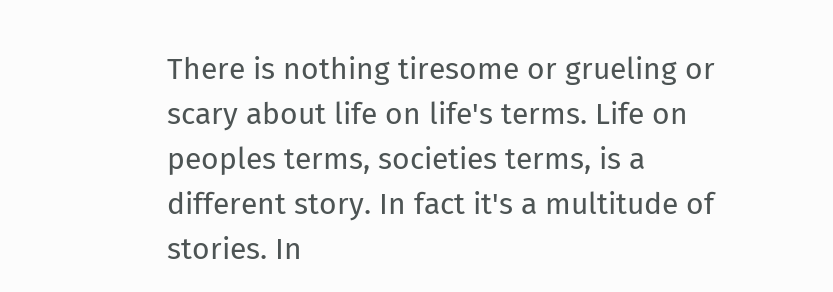There is nothing tiresome or grueling or scary about life on life's terms. Life on peoples terms, societies terms, is a different story. In fact it's a multitude of stories. In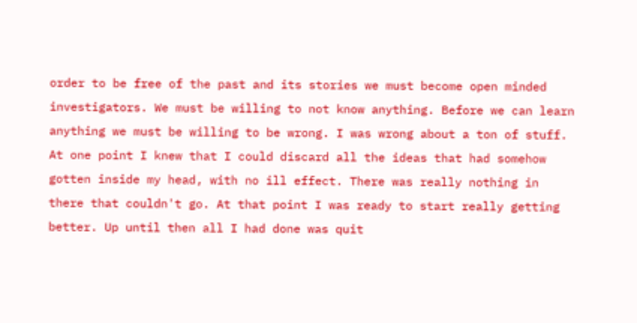order to be free of the past and its stories we must become open minded investigators. We must be willing to not know anything. Before we can learn anything we must be willing to be wrong. I was wrong about a ton of stuff. At one point I knew that I could discard all the ideas that had somehow gotten inside my head, with no ill effect. There was really nothing in there that couldn't go. At that point I was ready to start really getting better. Up until then all I had done was quit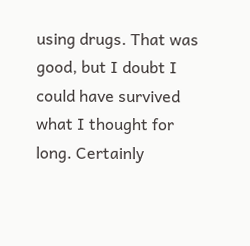using drugs. That was good, but I doubt I could have survived what I thought for long. Certainly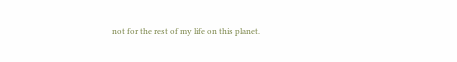not for the rest of my life on this planet.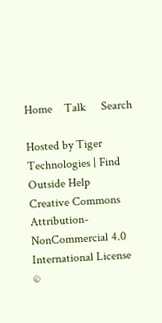Home    Talk     Search

Hosted by Tiger Technologies | Find Outside Help
Creative Commons Attribution-NonCommercial 4.0 International License
©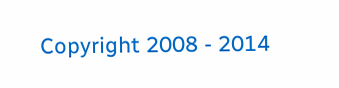Copyright 2008 - 2014